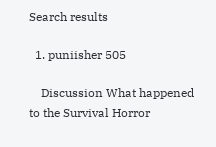Search results

  1. puniisher 505

    Discussion What happened to the Survival Horror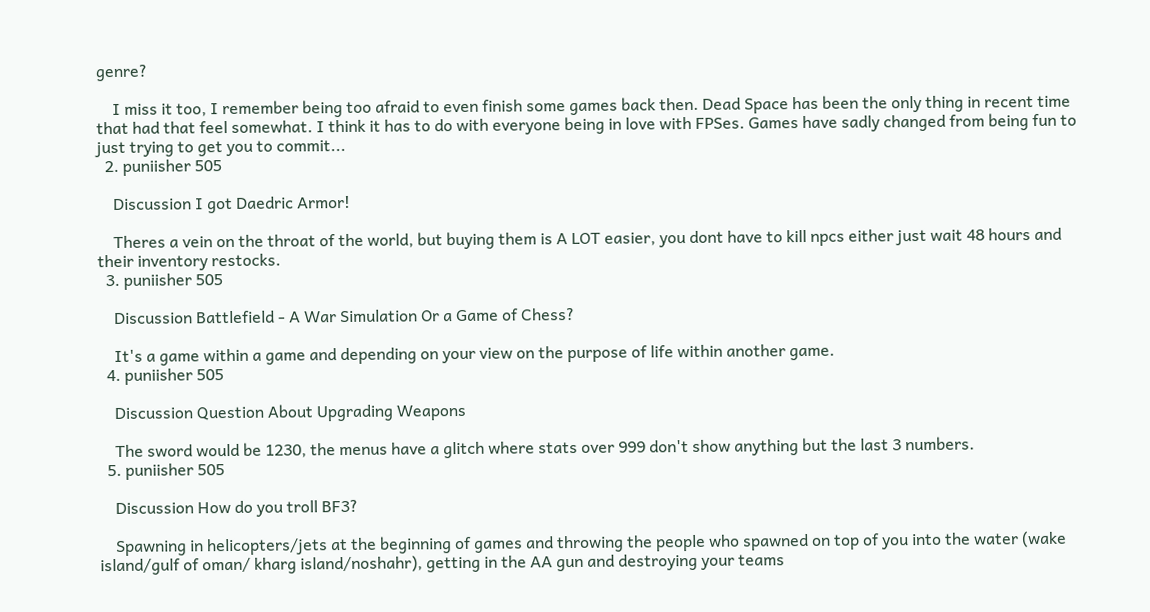genre?

    I miss it too, I remember being too afraid to even finish some games back then. Dead Space has been the only thing in recent time that had that feel somewhat. I think it has to do with everyone being in love with FPSes. Games have sadly changed from being fun to just trying to get you to commit...
  2. puniisher 505

    Discussion I got Daedric Armor!

    Theres a vein on the throat of the world, but buying them is A LOT easier, you dont have to kill npcs either just wait 48 hours and their inventory restocks.
  3. puniisher 505

    Discussion Battlefield - A War Simulation Or a Game of Chess?

    It's a game within a game and depending on your view on the purpose of life within another game.
  4. puniisher 505

    Discussion Question About Upgrading Weapons

    The sword would be 1230, the menus have a glitch where stats over 999 don't show anything but the last 3 numbers.
  5. puniisher 505

    Discussion How do you troll BF3?

    Spawning in helicopters/jets at the beginning of games and throwing the people who spawned on top of you into the water (wake island/gulf of oman/ kharg island/noshahr), getting in the AA gun and destroying your teams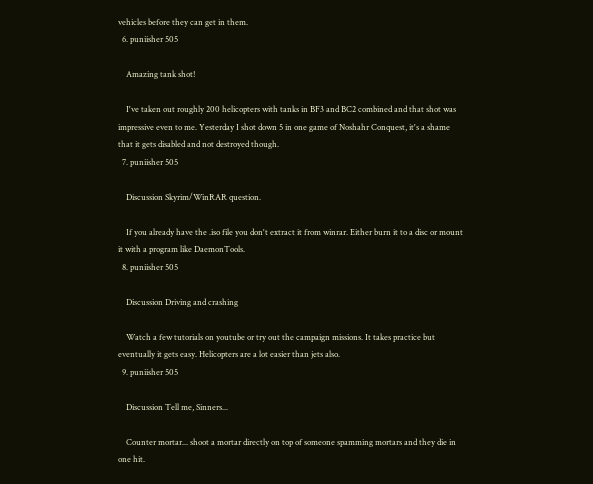vehicles before they can get in them.
  6. puniisher 505

    Amazing tank shot!

    I've taken out roughly 200 helicopters with tanks in BF3 and BC2 combined and that shot was impressive even to me. Yesterday I shot down 5 in one game of Noshahr Conquest, it's a shame that it gets disabled and not destroyed though.
  7. puniisher 505

    Discussion Skyrim/WinRAR question.

    If you already have the .iso file you don't extract it from winrar. Either burn it to a disc or mount it with a program like DaemonTools.
  8. puniisher 505

    Discussion Driving and crashing

    Watch a few tutorials on youtube or try out the campaign missions. It takes practice but eventually it gets easy. Helicopters are a lot easier than jets also.
  9. puniisher 505

    Discussion Tell me, Sinners...

    Counter mortar... shoot a mortar directly on top of someone spamming mortars and they die in one hit.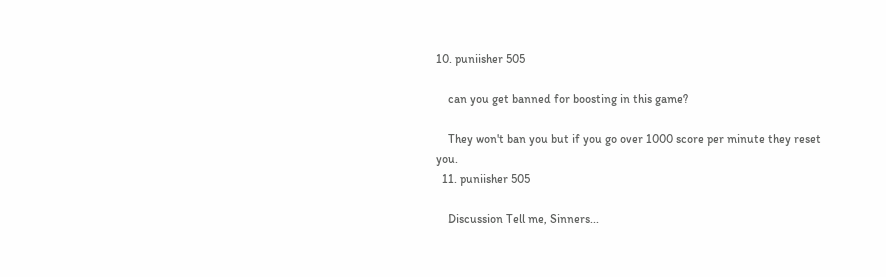10. puniisher 505

    can you get banned for boosting in this game?

    They won't ban you but if you go over 1000 score per minute they reset you.
  11. puniisher 505

    Discussion Tell me, Sinners...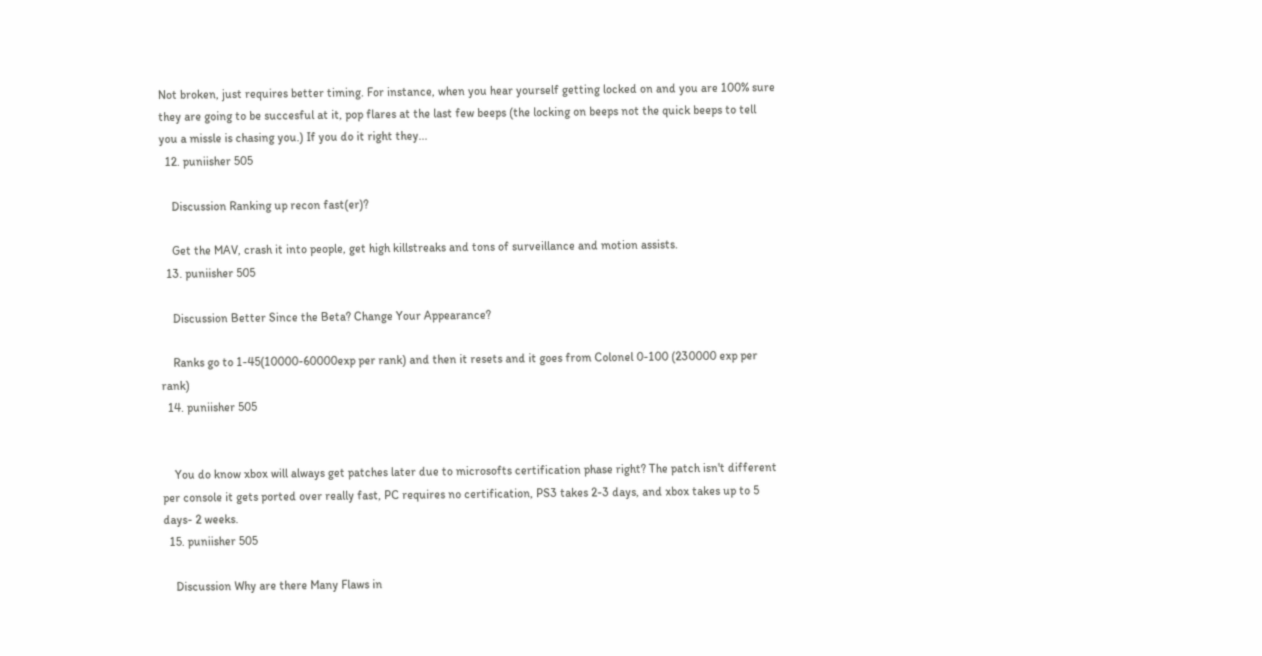Not broken, just requires better timing. For instance, when you hear yourself getting locked on and you are 100% sure they are going to be succesful at it, pop flares at the last few beeps (the locking on beeps not the quick beeps to tell you a missle is chasing you.) If you do it right they...
  12. puniisher 505

    Discussion Ranking up recon fast(er)?

    Get the MAV, crash it into people, get high killstreaks and tons of surveillance and motion assists.
  13. puniisher 505

    Discussion Better Since the Beta? Change Your Appearance?

    Ranks go to 1-45(10000-60000exp per rank) and then it resets and it goes from Colonel 0-100 (230000 exp per rank)
  14. puniisher 505


    You do know xbox will always get patches later due to microsofts certification phase right? The patch isn't different per console it gets ported over really fast, PC requires no certification, PS3 takes 2-3 days, and xbox takes up to 5 days- 2 weeks.
  15. puniisher 505

    Discussion Why are there Many Flaws in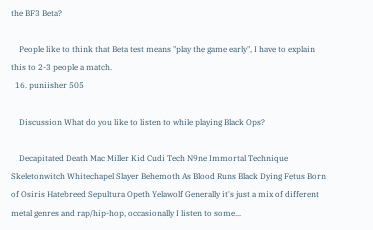the BF3 Beta?

    People like to think that Beta test means "play the game early", I have to explain this to 2-3 people a match.
  16. puniisher 505

    Discussion What do you like to listen to while playing Black Ops?

    Decapitated Death Mac Miller Kid Cudi Tech N9ne Immortal Technique Skeletonwitch Whitechapel Slayer Behemoth As Blood Runs Black Dying Fetus Born of Osiris Hatebreed Sepultura Opeth Yelawolf Generally it's just a mix of different metal genres and rap/hip-hop, occasionally I listen to some...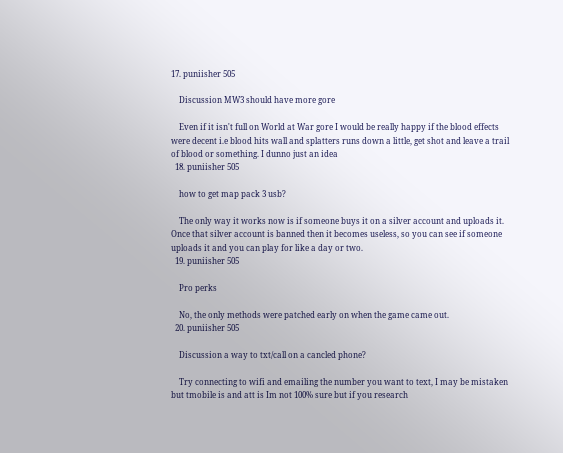17. puniisher 505

    Discussion MW3 should have more gore

    Even if it isn't full on World at War gore I would be really happy if the blood effects were decent i.e blood hits wall and splatters runs down a little, get shot and leave a trail of blood or something. I dunno just an idea
  18. puniisher 505

    how to get map pack 3 usb?

    The only way it works now is if someone buys it on a silver account and uploads it. Once that silver account is banned then it becomes useless, so you can see if someone uploads it and you can play for like a day or two.
  19. puniisher 505

    Pro perks

    No, the only methods were patched early on when the game came out.
  20. puniisher 505

    Discussion a way to txt/call on a cancled phone?

    Try connecting to wifi and emailing the number you want to text, I may be mistaken but tmobile is and att is Im not 100% sure but if you research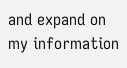and expand on my information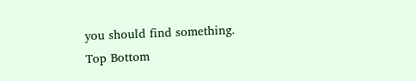you should find something.
Top Bottom